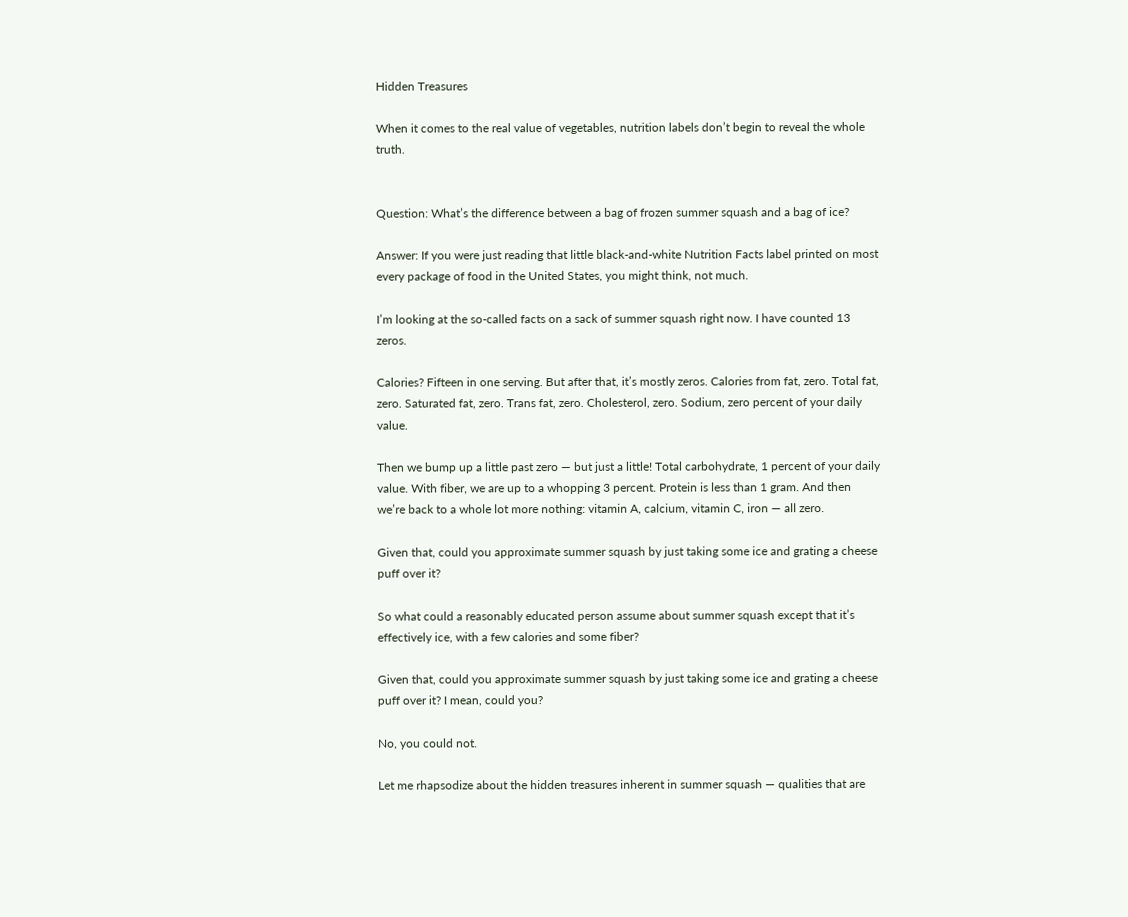Hidden Treasures

When it comes to the real value of vegetables, nutrition labels don’t begin to reveal the whole truth.


Question: What’s the difference between a bag of frozen summer squash and a bag of ice?

Answer: If you were just reading that little black-and-white Nutrition Facts label printed on most every package of food in the United States, you might think, not much.

I’m looking at the so-called facts on a sack of summer squash right now. I have counted 13 zeros.

Calories? Fifteen in one serving. But after that, it’s mostly zeros. Calories from fat, zero. Total fat, zero. Saturated fat, zero. Trans fat, zero. Cholesterol, zero. Sodium, zero percent of your daily value.

Then we bump up a little past zero — but just a little! Total carbohydrate, 1 percent of your daily value. With fiber, we are up to a whopping 3 percent. Protein is less than 1 gram. And then we’re back to a whole lot more nothing: vitamin A, calcium, vitamin C, iron — all zero.

Given that, could you approximate summer squash by just taking some ice and grating a cheese puff over it?

So what could a reasonably educated person assume about summer squash except that it’s effectively ice, with a few calories and some fiber?

Given that, could you approximate summer squash by just taking some ice and grating a cheese puff over it? I mean, could you?

No, you could not.

Let me rhapsodize about the hidden treasures inherent in summer squash — qualities that are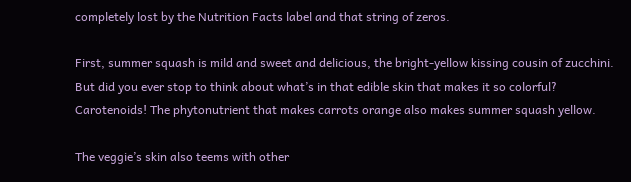completely lost by the Nutrition Facts label and that string of zeros.

First, summer squash is mild and sweet and delicious, the bright-yellow kissing cousin of zucchini. But did you ever stop to think about what’s in that edible skin that makes it so colorful? Carotenoids! The phytonutrient that makes carrots orange also makes summer squash yellow.

The veggie’s skin also teems with other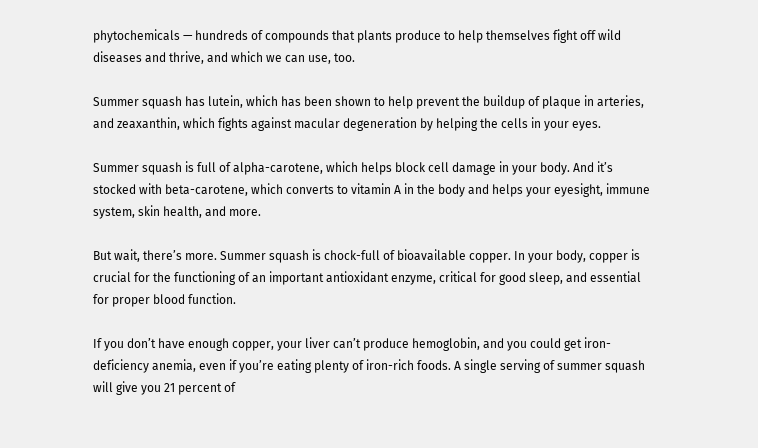phytochemicals — hundreds of compounds that plants produce to help themselves fight off wild diseases and thrive, and which we can use, too.

Summer squash has lutein, which has been shown to help prevent the buildup of plaque in arteries, and zeaxanthin, which fights against macular degeneration by helping the cells in your eyes.

Summer squash is full of alpha-carotene, which helps block cell damage in your body. And it’s stocked with beta-carotene, which converts to vitamin A in the body and helps your eyesight, immune system, skin health, and more.

But wait, there’s more. Summer squash is chock-full of bioavailable copper. In your body, copper is crucial for the functioning of an important antioxidant enzyme, critical for good sleep, and essential for proper blood function.

If you don’t have enough copper, your liver can’t produce hemoglobin, and you could get iron-deficiency anemia, even if you’re eating plenty of iron-rich foods. A single serving of summer squash will give you 21 percent of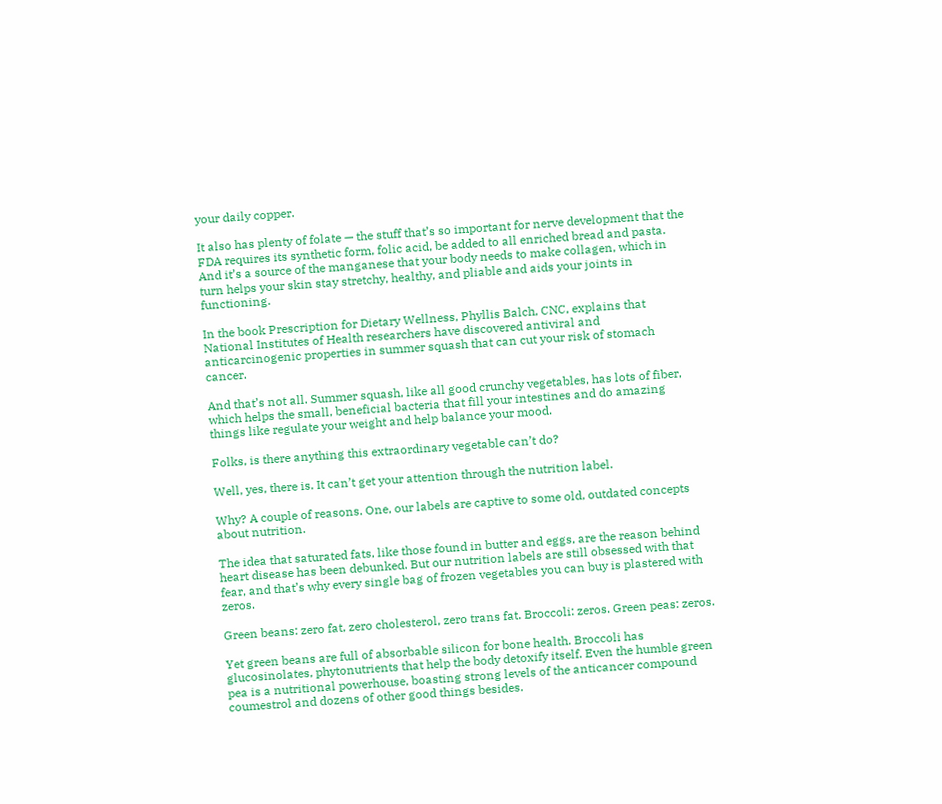your daily copper.

It also has plenty of folate — the stuff that’s so important for nerve development that the FDA requires its synthetic form, folic acid, be added to all enriched bread and pasta. And it’s a source of the manganese that your body needs to make collagen, which in turn helps your skin stay stretchy, healthy, and pliable and aids your joints in functioning.

In the book Prescription for Dietary Wellness, Phyllis Balch, CNC, explains that National Institutes of Health researchers have discovered antiviral and anticarcinogenic properties in summer squash that can cut your risk of stomach cancer.

And that’s not all. Summer squash, like all good crunchy vegetables, has lots of fiber, which helps the small, beneficial bacteria that fill your intestines and do amazing things like regulate your weight and help balance your mood.

Folks, is there anything this extraordinary vegetable can’t do?

Well, yes, there is. It can’t get your attention through the nutrition label.

Why? A couple of reasons. One, our labels are captive to some old, outdated concepts about nutrition.

The idea that saturated fats, like those found in butter and eggs, are the reason behind heart disease has been debunked. But our nutrition labels are still obsessed with that fear, and that’s why every single bag of frozen vegetables you can buy is plastered with zeros.

Green beans: zero fat, zero cholesterol, zero trans fat. Broccoli: zeros. Green peas: zeros.

Yet green beans are full of absorbable silicon for bone health. Broccoli has glucosinolates, phytonutrients that help the body detoxify itself. Even the humble green pea is a nutritional powerhouse, boasting strong levels of the anticancer compound coumestrol and dozens of other good things besides.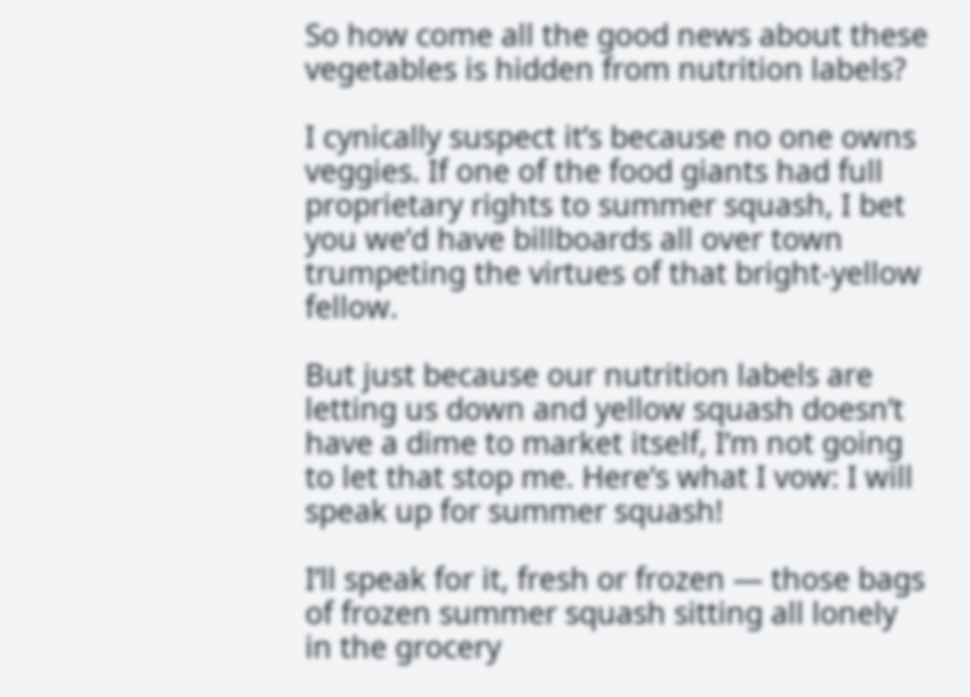So how come all the good news about these vegetables is hidden from nutrition labels?

I cynically suspect it’s because no one owns veggies. If one of the food giants had full proprietary rights to summer squash, I bet you we’d have billboards all over town trumpeting the virtues of that bright-yellow fellow.

But just because our nutrition labels are letting us down and yellow squash doesn’t have a dime to market itself, I’m not going to let that stop me. Here’s what I vow: I will speak up for summer squash!

I’ll speak for it, fresh or frozen — those bags of frozen summer squash sitting all lonely in the grocery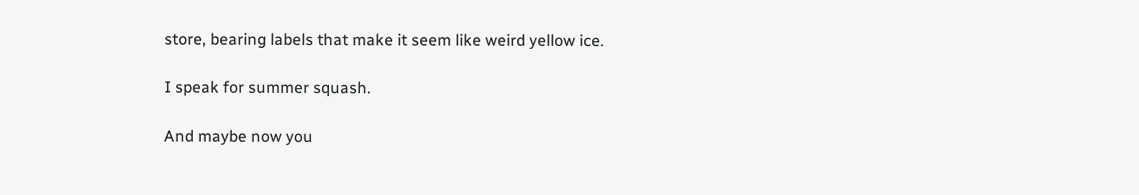store, bearing labels that make it seem like weird yellow ice.

I speak for summer squash.

And maybe now you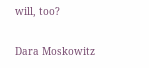will, too?

Dara Moskowitz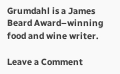Grumdahl is a James Beard Award–winning food and wine writer.

Leave a Comment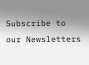Subscribe to our Newsletters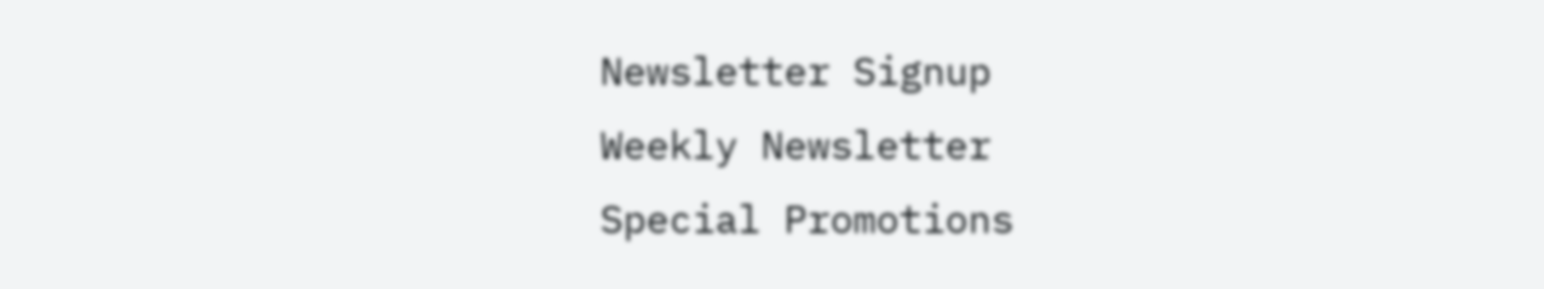Newsletter Signup
Weekly Newsletter
Special Promotions